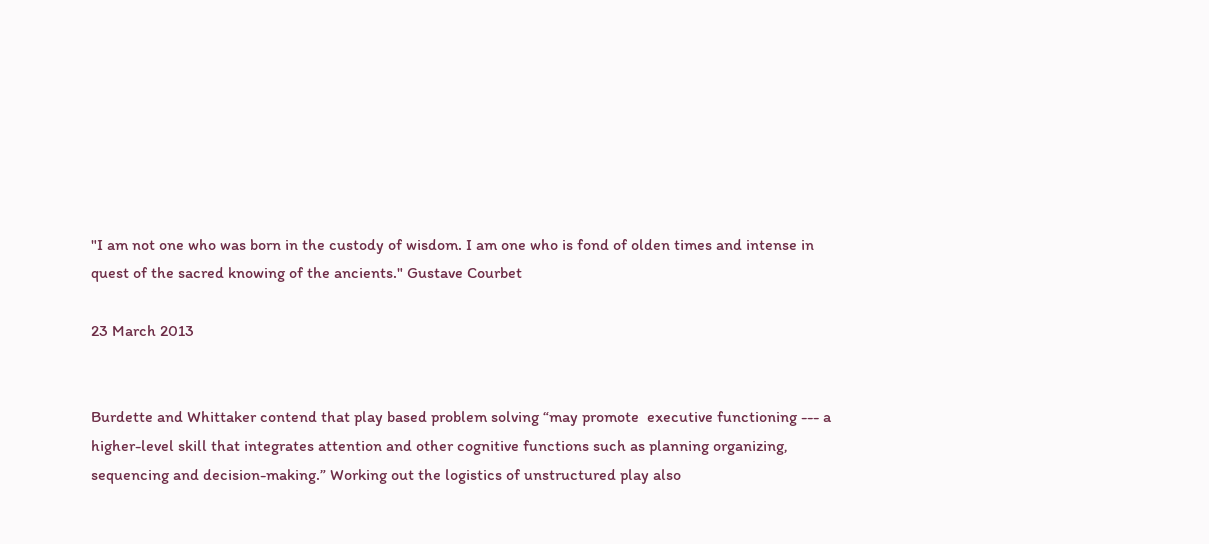"I am not one who was born in the custody of wisdom. I am one who is fond of olden times and intense in quest of the sacred knowing of the ancients." Gustave Courbet

23 March 2013


Burdette and Whittaker contend that play based problem solving “may promote  executive functioning --- a higher-level skill that integrates attention and other cognitive functions such as planning organizing, sequencing and decision-making.” Working out the logistics of unstructured play also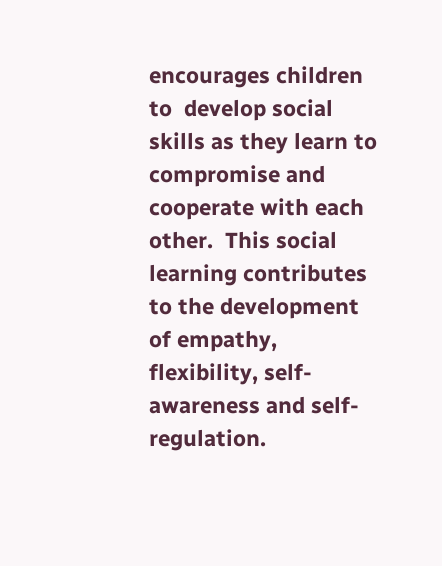encourages children to  develop social skills as they learn to compromise and cooperate with each other.  This social learning contributes to the development of empathy, flexibility, self-awareness and self-regulation.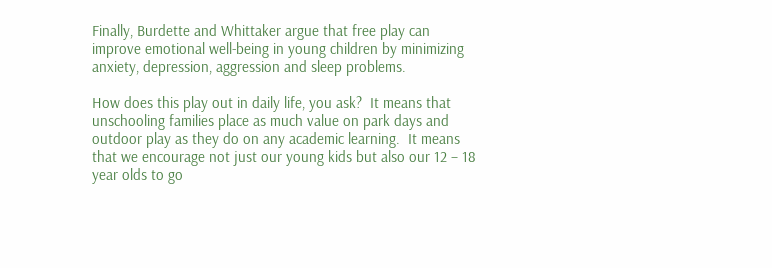Finally, Burdette and Whittaker argue that free play can improve emotional well-being in young children by minimizing anxiety, depression, aggression and sleep problems.

How does this play out in daily life, you ask?  It means that unschooling families place as much value on park days and outdoor play as they do on any academic learning.  It means that we encourage not just our young kids but also our 12 – 18 year olds to go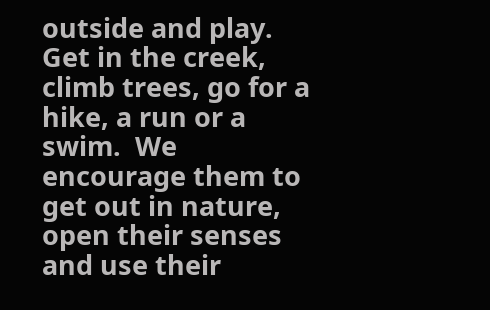outside and play.  Get in the creek, climb trees, go for a hike, a run or a swim.  We encourage them to get out in nature, open their senses and use their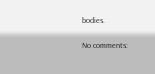bodies.

No comments: